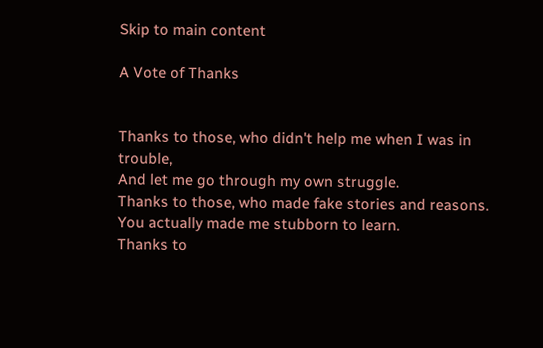Skip to main content

A Vote of Thanks


Thanks to those, who didn't help me when I was in trouble,
And let me go through my own struggle.
Thanks to those, who made fake stories and reasons.
You actually made me stubborn to learn.
Thanks to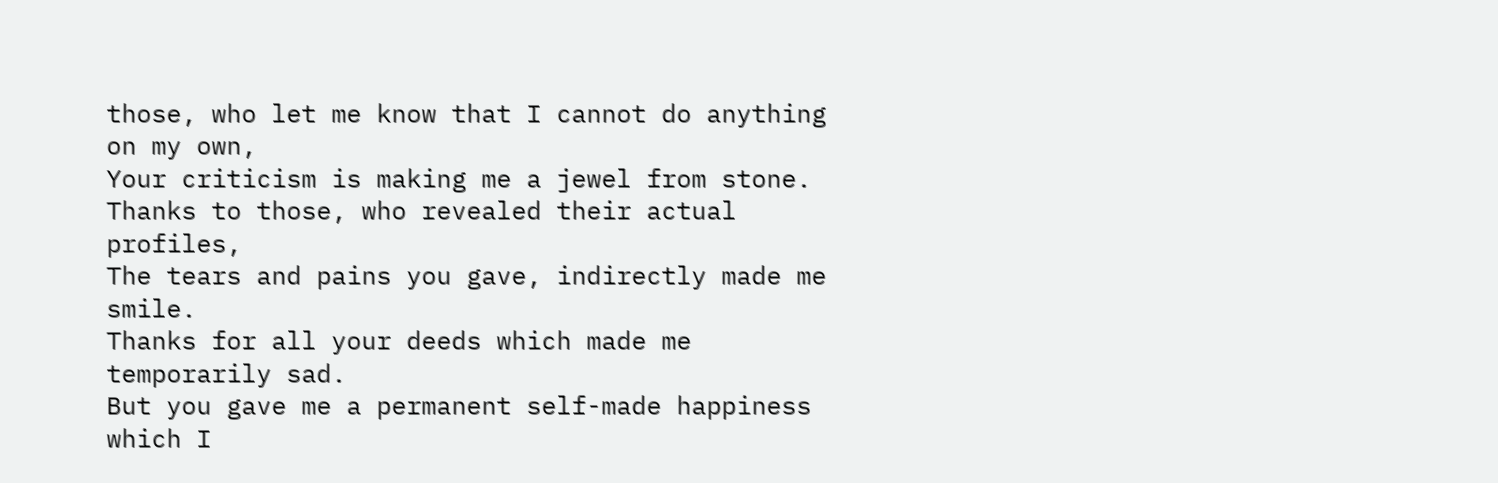those, who let me know that I cannot do anything on my own,
Your criticism is making me a jewel from stone.
Thanks to those, who revealed their actual profiles,
The tears and pains you gave, indirectly made me smile.
Thanks for all your deeds which made me temporarily sad.
But you gave me a permanent self-made happiness which I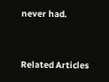never had.


Related Articles